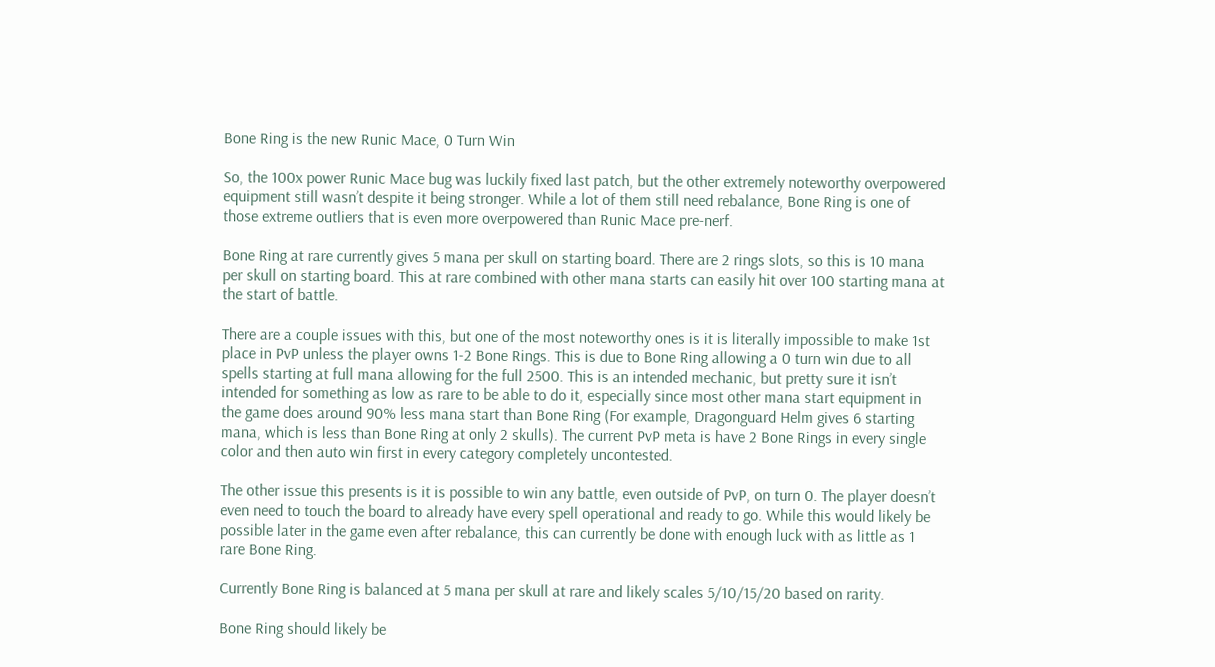Bone Ring is the new Runic Mace, 0 Turn Win

So, the 100x power Runic Mace bug was luckily fixed last patch, but the other extremely noteworthy overpowered equipment still wasn’t despite it being stronger. While a lot of them still need rebalance, Bone Ring is one of those extreme outliers that is even more overpowered than Runic Mace pre-nerf.

Bone Ring at rare currently gives 5 mana per skull on starting board. There are 2 rings slots, so this is 10 mana per skull on starting board. This at rare combined with other mana starts can easily hit over 100 starting mana at the start of battle.

There are a couple issues with this, but one of the most noteworthy ones is it is literally impossible to make 1st place in PvP unless the player owns 1-2 Bone Rings. This is due to Bone Ring allowing a 0 turn win due to all spells starting at full mana allowing for the full 2500. This is an intended mechanic, but pretty sure it isn’t intended for something as low as rare to be able to do it, especially since most other mana start equipment in the game does around 90% less mana start than Bone Ring (For example, Dragonguard Helm gives 6 starting mana, which is less than Bone Ring at only 2 skulls). The current PvP meta is have 2 Bone Rings in every single color and then auto win first in every category completely uncontested.

The other issue this presents is it is possible to win any battle, even outside of PvP, on turn 0. The player doesn’t even need to touch the board to already have every spell operational and ready to go. While this would likely be possible later in the game even after rebalance, this can currently be done with enough luck with as little as 1 rare Bone Ring.

Currently Bone Ring is balanced at 5 mana per skull at rare and likely scales 5/10/15/20 based on rarity.

Bone Ring should likely be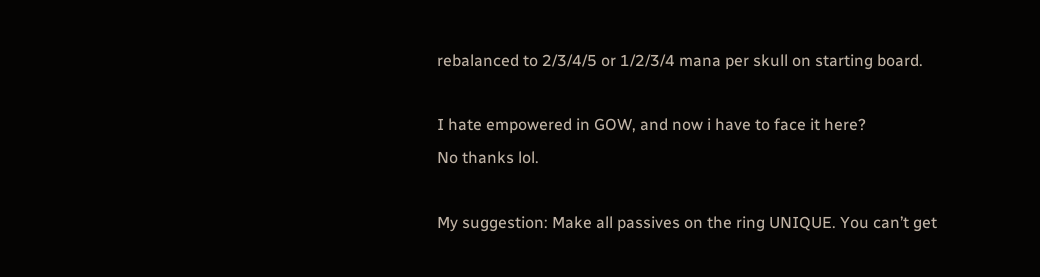rebalanced to 2/3/4/5 or 1/2/3/4 mana per skull on starting board.

I hate empowered in GOW, and now i have to face it here?
No thanks lol.

My suggestion: Make all passives on the ring UNIQUE. You can’t get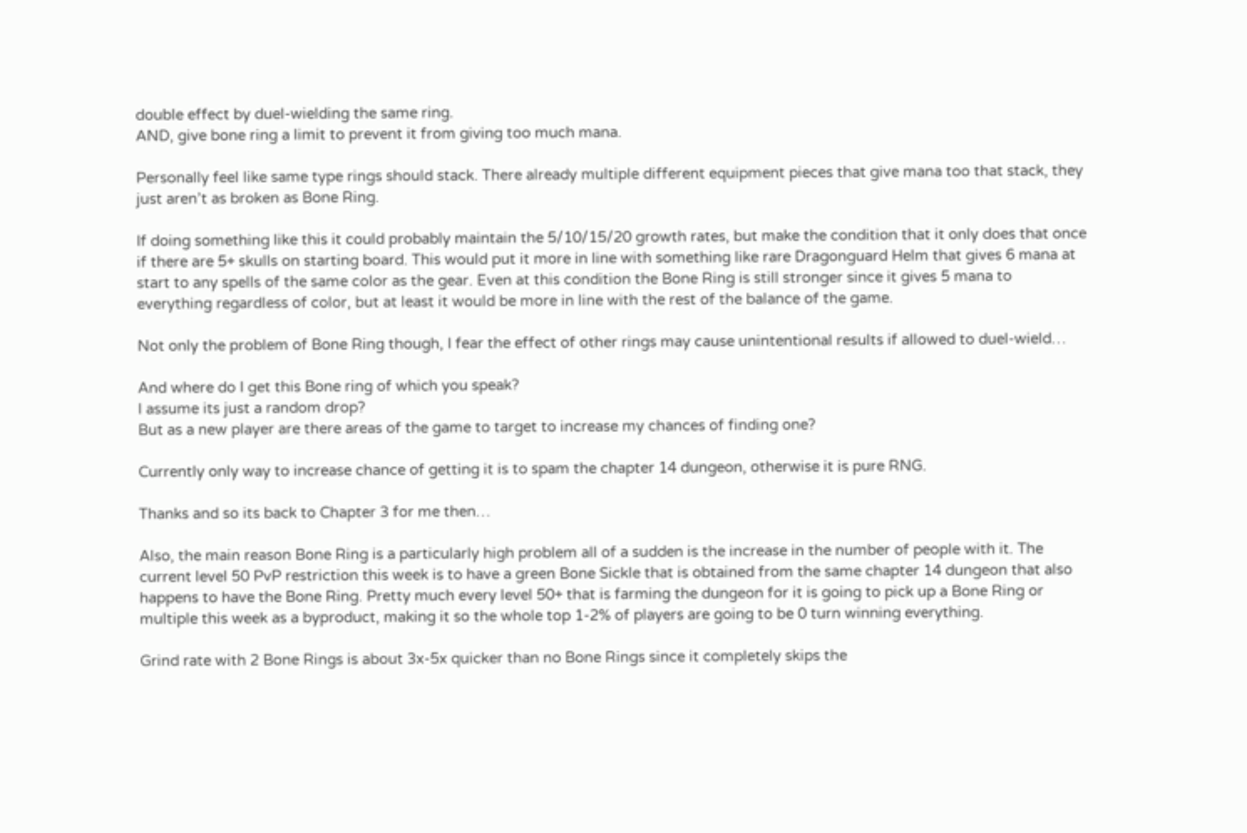double effect by duel-wielding the same ring.
AND, give bone ring a limit to prevent it from giving too much mana.

Personally feel like same type rings should stack. There already multiple different equipment pieces that give mana too that stack, they just aren’t as broken as Bone Ring.

If doing something like this it could probably maintain the 5/10/15/20 growth rates, but make the condition that it only does that once if there are 5+ skulls on starting board. This would put it more in line with something like rare Dragonguard Helm that gives 6 mana at start to any spells of the same color as the gear. Even at this condition the Bone Ring is still stronger since it gives 5 mana to everything regardless of color, but at least it would be more in line with the rest of the balance of the game.

Not only the problem of Bone Ring though, I fear the effect of other rings may cause unintentional results if allowed to duel-wield…

And where do I get this Bone ring of which you speak?
I assume its just a random drop?
But as a new player are there areas of the game to target to increase my chances of finding one?

Currently only way to increase chance of getting it is to spam the chapter 14 dungeon, otherwise it is pure RNG.

Thanks and so its back to Chapter 3 for me then…

Also, the main reason Bone Ring is a particularly high problem all of a sudden is the increase in the number of people with it. The current level 50 PvP restriction this week is to have a green Bone Sickle that is obtained from the same chapter 14 dungeon that also happens to have the Bone Ring. Pretty much every level 50+ that is farming the dungeon for it is going to pick up a Bone Ring or multiple this week as a byproduct, making it so the whole top 1-2% of players are going to be 0 turn winning everything.

Grind rate with 2 Bone Rings is about 3x-5x quicker than no Bone Rings since it completely skips the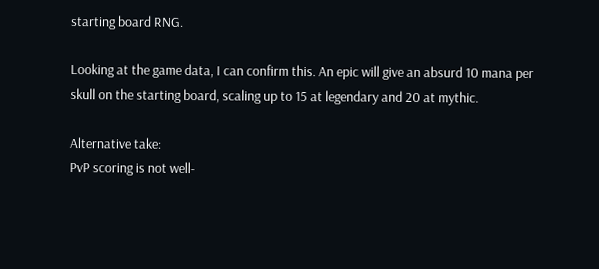starting board RNG.

Looking at the game data, I can confirm this. An epic will give an absurd 10 mana per skull on the starting board, scaling up to 15 at legendary and 20 at mythic.

Alternative take:
PvP scoring is not well-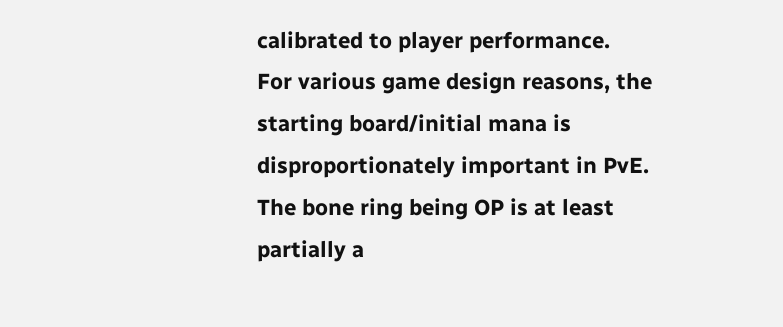calibrated to player performance.
For various game design reasons, the starting board/initial mana is disproportionately important in PvE.
The bone ring being OP is at least partially a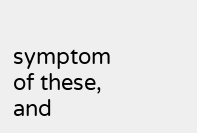symptom of these, and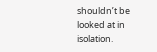shouldn’t be looked at in isolation.